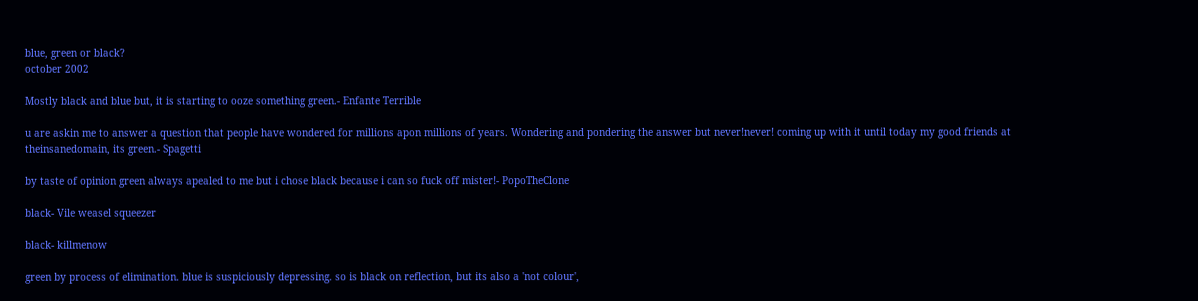blue, green or black?
october 2002

Mostly black and blue but, it is starting to ooze something green.- Enfante Terrible

u are askin me to answer a question that people have wondered for millions apon millions of years. Wondering and pondering the answer but never!never! coming up with it until today my good friends at theinsanedomain, its green.- Spagetti

by taste of opinion green always apealed to me but i chose black because i can so fuck off mister!- PopoTheClone

black- Vile weasel squeezer

black- killmenow

green by process of elimination. blue is suspiciously depressing. so is black on reflection, but its also a 'not colour',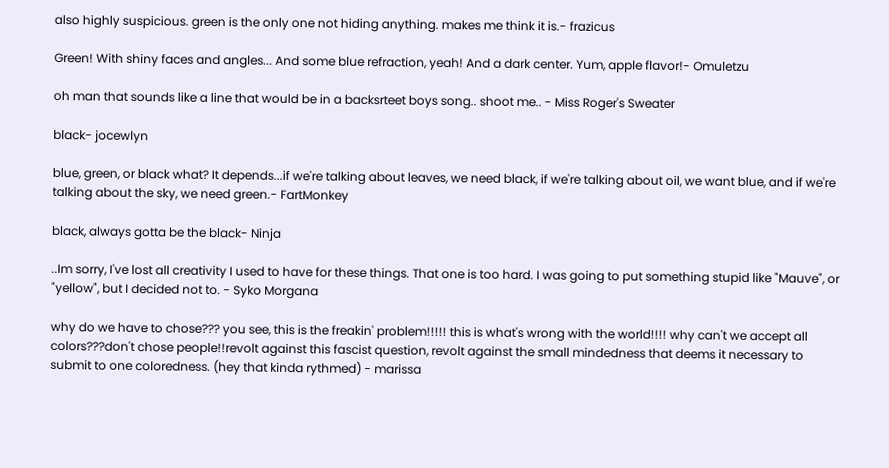also highly suspicious. green is the only one not hiding anything. makes me think it is.- frazicus

Green! With shiny faces and angles... And some blue refraction, yeah! And a dark center. Yum, apple flavor!- Omuletzu

oh man that sounds like a line that would be in a backsrteet boys song.. shoot me.. - Miss Roger's Sweater

black- jocewlyn

blue, green, or black what? It depends...if we're talking about leaves, we need black, if we're talking about oil, we want blue, and if we're talking about the sky, we need green.- FartMonkey

black, always gotta be the black- Ninja

..Im sorry, I've lost all creativity I used to have for these things. That one is too hard. I was going to put something stupid like "Mauve", or "yellow", but I decided not to. - Syko Morgana

why do we have to chose??? you see, this is the freakin' problem!!!!! this is what's wrong with the world!!!! why can't we accept all colors???don't chose people!!revolt against this fascist question, revolt against the small mindedness that deems it necessary to submit to one coloredness. (hey that kinda rythmed) - marissa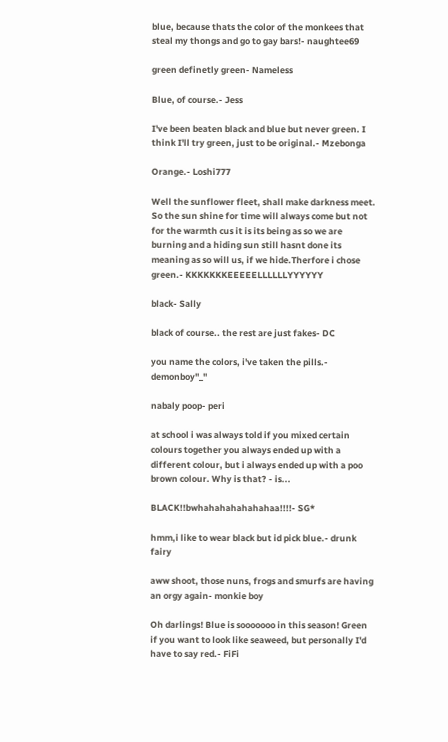blue, because thats the color of the monkees that steal my thongs and go to gay bars!- naughtee69

green definetly green- Nameless

Blue, of course.- Jess

I've been beaten black and blue but never green. I think I'll try green, just to be original.- Mzebonga

Orange.- Loshi777

Well the sunflower fleet, shall make darkness meet. So the sun shine for time will always come but not for the warmth cus it is its being as so we are burning and a hiding sun still hasnt done its meaning as so will us, if we hide.Therfore i chose green.- KKKKKKKEEEEELLLLLLYYYYYY

black- Sally

black of course.. the rest are just fakes- DC

you name the colors, i've taken the pills.- demonboy"_"

nabaly poop- peri

at school i was always told if you mixed certain colours together you always ended up with a different colour, but i always ended up with a poo brown colour. Why is that? - is...

BLACK!!bwhahahahahahahaa!!!!- SG*

hmm,i like to wear black but id pick blue.- drunk fairy

aww shoot, those nuns, frogs and smurfs are having an orgy again- monkie boy

Oh darlings! Blue is sooooooo in this season! Green if you want to look like seaweed, but personally I'd have to say red.- FiFi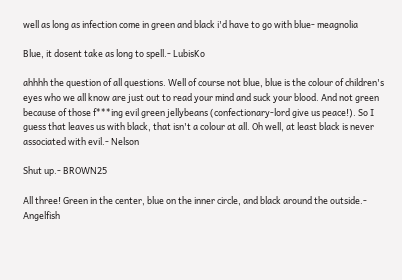well as long as infection come in green and black i'd have to go with blue- meagnolia

Blue, it dosent take as long to spell.- LubisKo

ahhhh the question of all questions. Well of course not blue, blue is the colour of children's eyes who we all know are just out to read your mind and suck your blood. And not green because of those f***ing evil green jellybeans (confectionary-lord give us peace!). So I guess that leaves us with black, that isn't a colour at all. Oh well, at least black is never associated with evil.- Nelson

Shut up.- BROWN25

All three! Green in the center, blue on the inner circle, and black around the outside.- Angelfish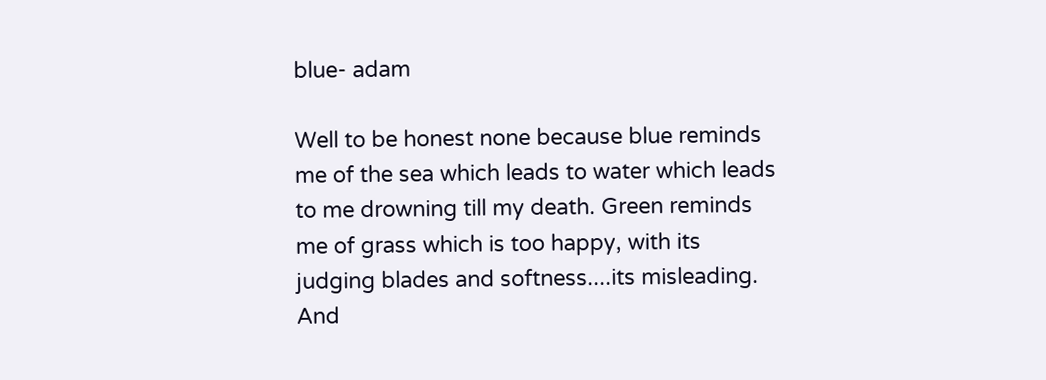blue- adam

Well to be honest none because blue reminds me of the sea which leads to water which leads to me drowning till my death. Green reminds me of grass which is too happy, with its judging blades and softness....its misleading. And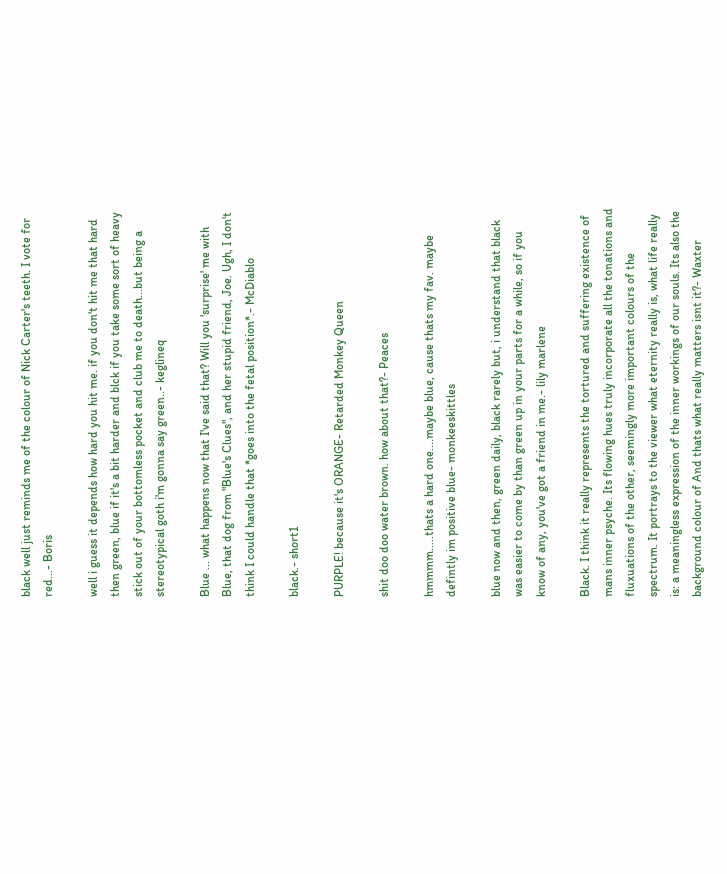black well just reminds me of the colour of Nick Carter's teeth. I vote for red...- Boris

well i guess it depends how hard you hit me. if you don't hit me that hard then green, blue if it's a bit harder and blck if you take some sort of heavy stick out of your bottomless pocket and club me to death...but being a stereotypical goth i'm gonna say green..- keglineq

Blue ... what happens now that I've said that? Will you 'surprise' me with Blue, that dog from "Blue's Clues", and her stupid friend, Joe. Ugh, I don't think I could handle that *goes into the fetal position*.- McDiablo

black.- short1

PURPLE! because it's ORANGE- Retarded Monkey Queen

shit doo doo water brown. how about that?- Peaces

hmmmm.....thats a hard one....maybe blue, cause thats my fav. maybe defintly im positive blue- monkeeskittles

blue now and then, green daily, black rarely but, i understand that black was easier to come by than green up in your parts for a while, so if you know of any, you've got a friend in me.- lily marlene

Black. I think it really represents the tortured and suffering existence of mans inner psyche. Its flowing hues truly incorporate all the tonations and fluxuations of the other, seemingly more important colours of the spectrum. It portrays to the viewer what eternity really is, what life really is: a meaningless expression of the inner workings of our souls. Its also the background colour of And thats what really matters isnt it?- Waxter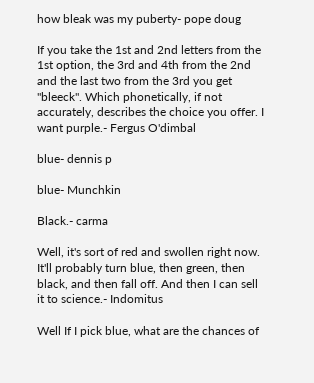how bleak was my puberty- pope doug

If you take the 1st and 2nd letters from the 1st option, the 3rd and 4th from the 2nd and the last two from the 3rd you get "bleeck". Which phonetically, if not accurately, describes the choice you offer. I want purple.- Fergus O'dimbal

blue- dennis p

blue- Munchkin

Black.- carma

Well, it's sort of red and swollen right now. It'll probably turn blue, then green, then black, and then fall off. And then I can sell it to science.- Indomitus

Well If I pick blue, what are the chances of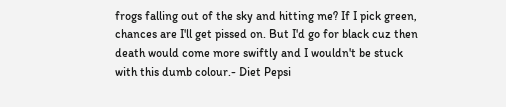frogs falling out of the sky and hitting me? If I pick green, chances are I'll get pissed on. But I'd go for black cuz then death would come more swiftly and I wouldn't be stuck with this dumb colour.- Diet Pepsi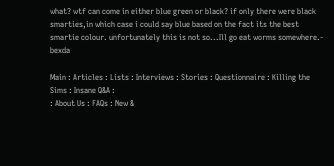what? wtf can come in either blue green or black? if only there were black smarties,in which case i could say blue based on the fact its the best smartie colour. unfortunately this is not so...Ill go eat worms somewhere.- bexda

Main : Articles : Lists : Interviews : Stories : Questionnaire : Killing the Sims : Insane Q&A :
: About Us : FAQs : New &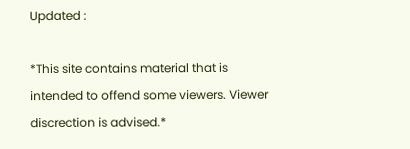Updated :

*This site contains material that is intended to offend some viewers. Viewer discrection is advised.*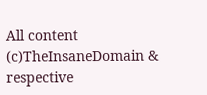All content (c)TheInsaneDomain & respective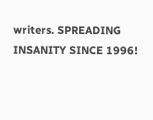writers. SPREADING INSANITY SINCE 1996!